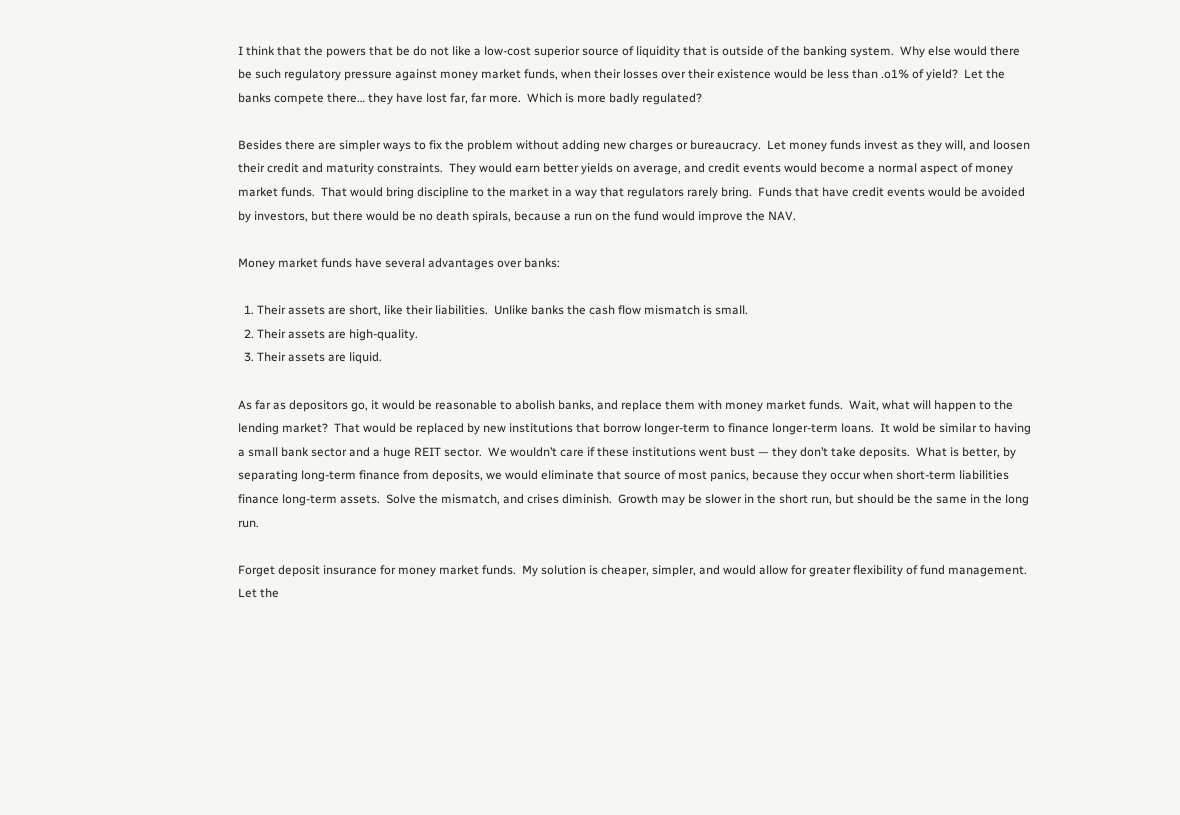I think that the powers that be do not like a low-cost superior source of liquidity that is outside of the banking system.  Why else would there be such regulatory pressure against money market funds, when their losses over their existence would be less than .o1% of yield?  Let the banks compete there… they have lost far, far more.  Which is more badly regulated?

Besides there are simpler ways to fix the problem without adding new charges or bureaucracy.  Let money funds invest as they will, and loosen their credit and maturity constraints.  They would earn better yields on average, and credit events would become a normal aspect of money market funds.  That would bring discipline to the market in a way that regulators rarely bring.  Funds that have credit events would be avoided by investors, but there would be no death spirals, because a run on the fund would improve the NAV.

Money market funds have several advantages over banks:

  1. Their assets are short, like their liabilities.  Unlike banks the cash flow mismatch is small.
  2. Their assets are high-quality.
  3. Their assets are liquid.

As far as depositors go, it would be reasonable to abolish banks, and replace them with money market funds.  Wait, what will happen to the lending market?  That would be replaced by new institutions that borrow longer-term to finance longer-term loans.  It wold be similar to having a small bank sector and a huge REIT sector.  We wouldn’t care if these institutions went bust — they don’t take deposits.  What is better, by separating long-term finance from deposits, we would eliminate that source of most panics, because they occur when short-term liabilities finance long-term assets.  Solve the mismatch, and crises diminish.  Growth may be slower in the short run, but should be the same in the long run.

Forget deposit insurance for money market funds.  My solution is cheaper, simpler, and would allow for greater flexibility of fund management.  Let the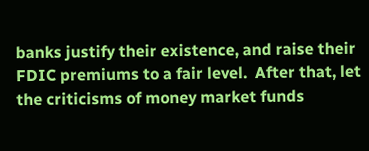banks justify their existence, and raise their FDIC premiums to a fair level.  After that, let the criticisms of money market funds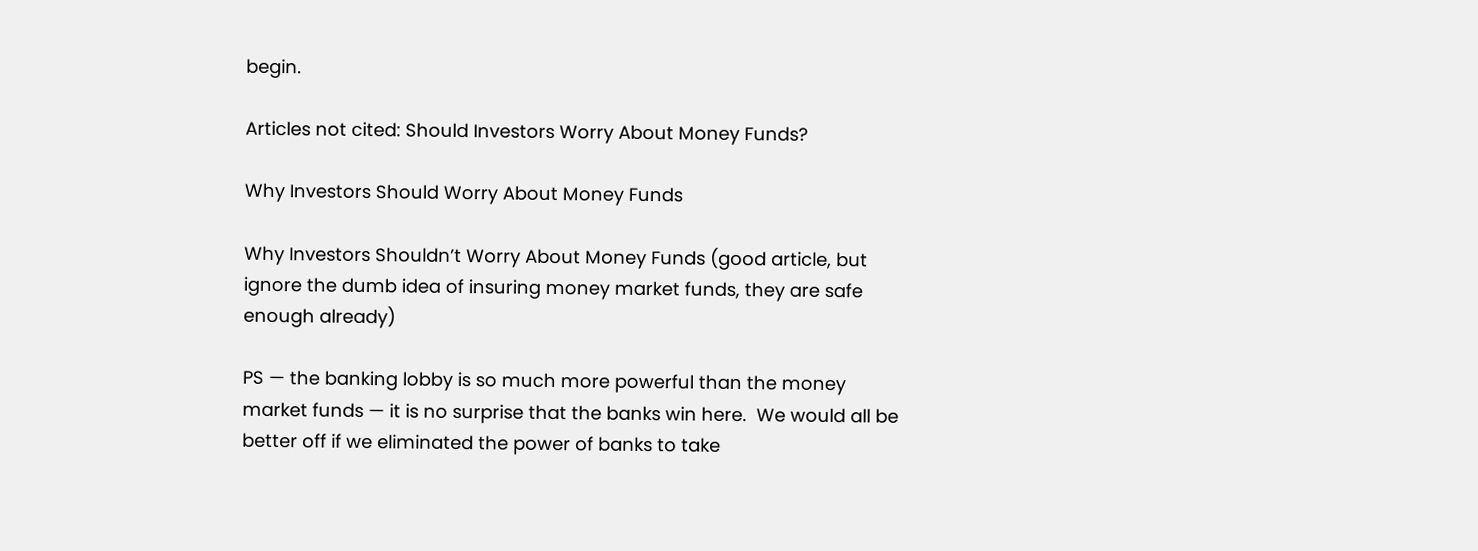begin.

Articles not cited: Should Investors Worry About Money Funds?

Why Investors Should Worry About Money Funds

Why Investors Shouldn’t Worry About Money Funds (good article, but ignore the dumb idea of insuring money market funds, they are safe enough already)

PS — the banking lobby is so much more powerful than the money market funds — it is no surprise that the banks win here.  We would all be better off if we eliminated the power of banks to take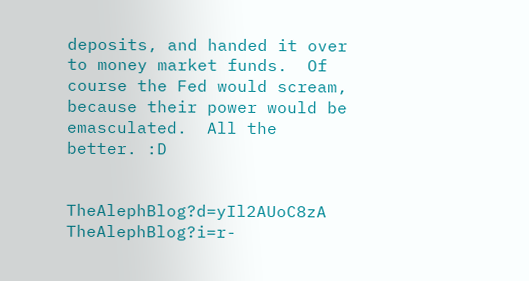deposits, and handed it over to money market funds.  Of course the Fed would scream, because their power would be emasculated.  All the better. :D


TheAlephBlog?d=yIl2AUoC8zA TheAlephBlog?i=r-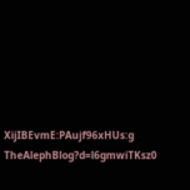XijIBEvmE:PAujf96xHUs:g TheAlephBlog?d=l6gmwiTKsz0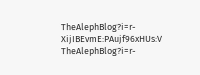TheAlephBlog?i=r-XijIBEvmE:PAujf96xHUs:V TheAlephBlog?i=r-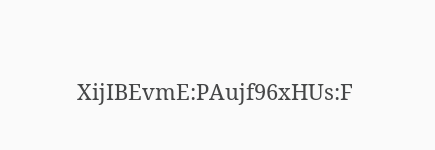XijIBEvmE:PAujf96xHUs:F